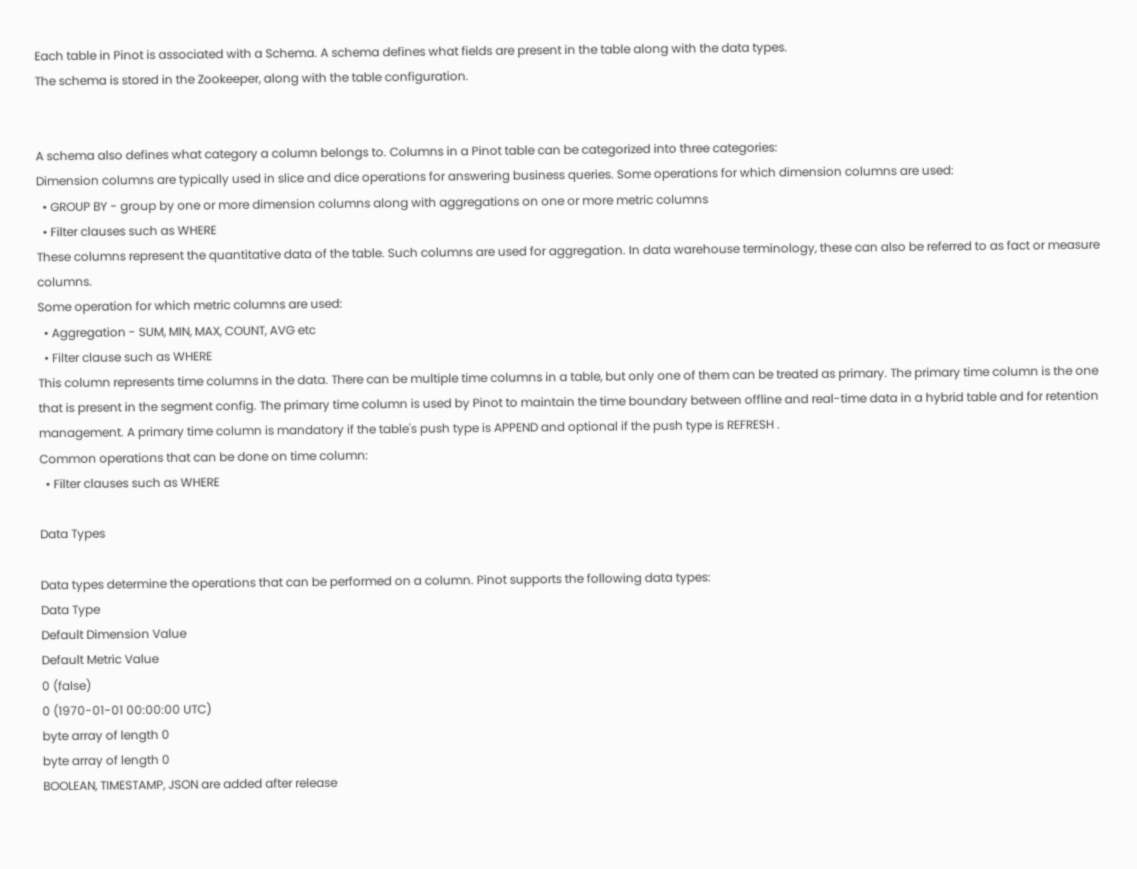Each table in Pinot is associated with a Schema. A schema defines what fields are present in the table along with the data types.
The schema is stored in the Zookeeper, along with the table configuration.


A schema also defines what category a column belongs to. Columns in a Pinot table can be categorized into three categories:
Dimension columns are typically used in slice and dice operations for answering business queries. Some operations for which dimension columns are used:
  • GROUP BY - group by one or more dimension columns along with aggregations on one or more metric columns
  • Filter clauses such as WHERE
These columns represent the quantitative data of the table. Such columns are used for aggregation. In data warehouse terminology, these can also be referred to as fact or measure columns.
Some operation for which metric columns are used:
  • Aggregation - SUM, MIN, MAX, COUNT, AVG etc
  • Filter clause such as WHERE
This column represents time columns in the data. There can be multiple time columns in a table, but only one of them can be treated as primary. The primary time column is the one that is present in the segment config. The primary time column is used by Pinot to maintain the time boundary between offline and real-time data in a hybrid table and for retention management. A primary time column is mandatory if the table's push type is APPEND and optional if the push type is REFRESH .
Common operations that can be done on time column:
  • Filter clauses such as WHERE

Data Types

Data types determine the operations that can be performed on a column. Pinot supports the following data types:
Data Type
Default Dimension Value
Default Metric Value
0 (false)
0 (1970-01-01 00:00:00 UTC)
byte array of length 0
byte array of length 0
BOOLEAN, TIMESTAMP, JSON are added after release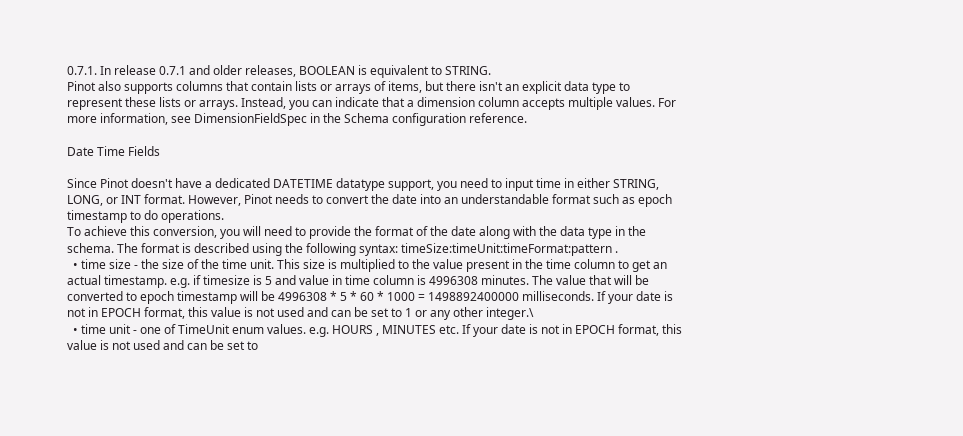0.7.1. In release 0.7.1 and older releases, BOOLEAN is equivalent to STRING.
Pinot also supports columns that contain lists or arrays of items, but there isn't an explicit data type to represent these lists or arrays. Instead, you can indicate that a dimension column accepts multiple values. For more information, see DimensionFieldSpec in the Schema configuration reference.

Date Time Fields

Since Pinot doesn't have a dedicated DATETIME datatype support, you need to input time in either STRING, LONG, or INT format. However, Pinot needs to convert the date into an understandable format such as epoch timestamp to do operations.
To achieve this conversion, you will need to provide the format of the date along with the data type in the schema. The format is described using the following syntax: timeSize:timeUnit:timeFormat:pattern .
  • time size - the size of the time unit. This size is multiplied to the value present in the time column to get an actual timestamp. e.g. if timesize is 5 and value in time column is 4996308 minutes. The value that will be converted to epoch timestamp will be 4996308 * 5 * 60 * 1000 = 1498892400000 milliseconds. If your date is not in EPOCH format, this value is not used and can be set to 1 or any other integer.\
  • time unit - one of TimeUnit enum values. e.g. HOURS , MINUTES etc. If your date is not in EPOCH format, this value is not used and can be set to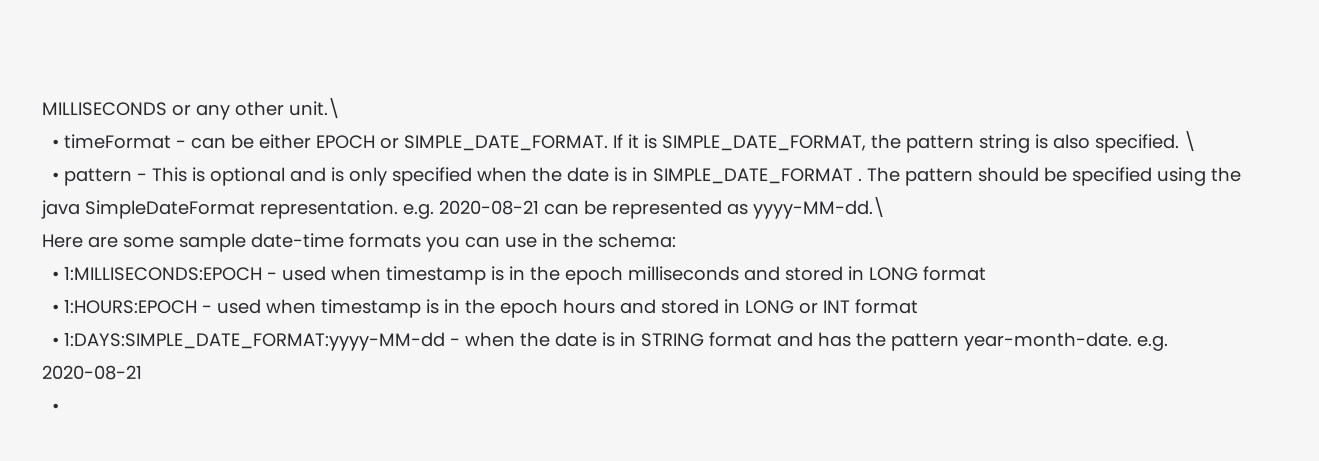MILLISECONDS or any other unit.\
  • timeFormat - can be either EPOCH or SIMPLE_DATE_FORMAT. If it is SIMPLE_DATE_FORMAT, the pattern string is also specified. \
  • pattern - This is optional and is only specified when the date is in SIMPLE_DATE_FORMAT . The pattern should be specified using the java SimpleDateFormat representation. e.g. 2020-08-21 can be represented as yyyy-MM-dd.\
Here are some sample date-time formats you can use in the schema:
  • 1:MILLISECONDS:EPOCH - used when timestamp is in the epoch milliseconds and stored in LONG format
  • 1:HOURS:EPOCH - used when timestamp is in the epoch hours and stored in LONG or INT format
  • 1:DAYS:SIMPLE_DATE_FORMAT:yyyy-MM-dd - when the date is in STRING format and has the pattern year-month-date. e.g. 2020-08-21
  •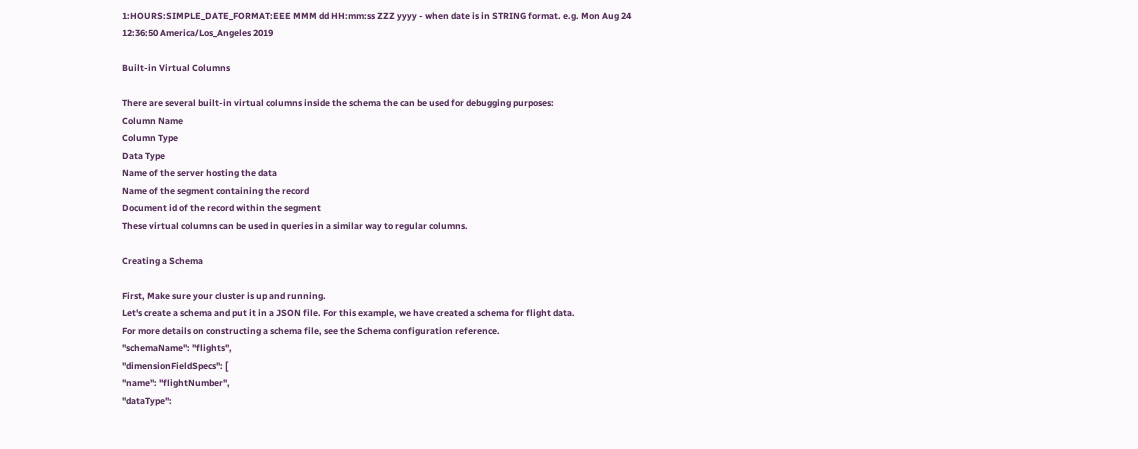1:HOURS:SIMPLE_DATE_FORMAT:EEE MMM dd HH:mm:ss ZZZ yyyy - when date is in STRING format. e.g. Mon Aug 24 12:36:50 America/Los_Angeles 2019

Built-in Virtual Columns

There are several built-in virtual columns inside the schema the can be used for debugging purposes:
Column Name
Column Type
Data Type
Name of the server hosting the data
Name of the segment containing the record
Document id of the record within the segment
These virtual columns can be used in queries in a similar way to regular columns.

Creating a Schema

First, Make sure your cluster is up and running.
Let's create a schema and put it in a JSON file. For this example, we have created a schema for flight data.
For more details on constructing a schema file, see the Schema configuration reference.
"schemaName": "flights",
"dimensionFieldSpecs": [
"name": "flightNumber",
"dataType":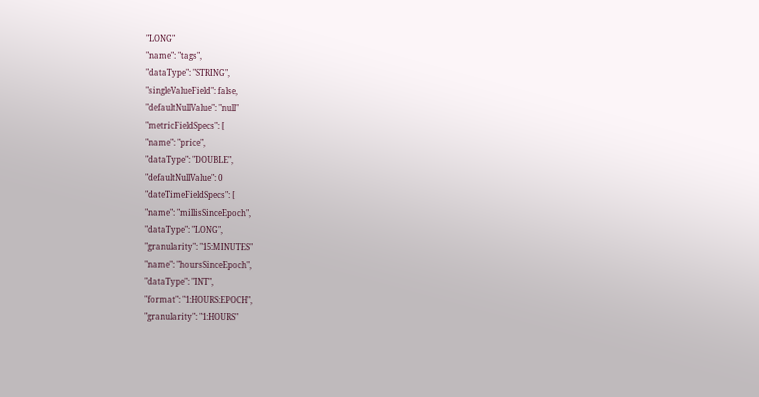"LONG"
"name": "tags",
"dataType": "STRING",
"singleValueField": false,
"defaultNullValue": "null"
"metricFieldSpecs": [
"name": "price",
"dataType": "DOUBLE",
"defaultNullValue": 0
"dateTimeFieldSpecs": [
"name": "millisSinceEpoch",
"dataType": "LONG",
"granularity": "15:MINUTES"
"name": "hoursSinceEpoch",
"dataType": "INT",
"format": "1:HOURS:EPOCH",
"granularity": "1:HOURS"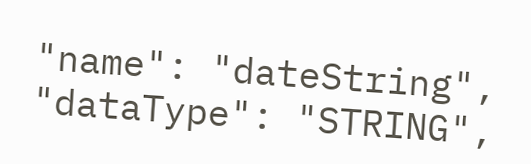"name": "dateString",
"dataType": "STRING",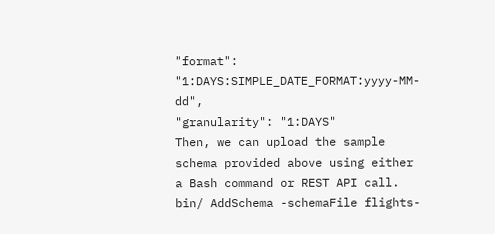"format": "1:DAYS:SIMPLE_DATE_FORMAT:yyyy-MM-dd",
"granularity": "1:DAYS"
Then, we can upload the sample schema provided above using either a Bash command or REST API call.
bin/ AddSchema -schemaFile flights-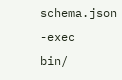schema.json -exec
bin/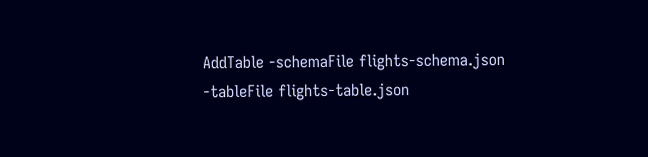AddTable -schemaFile flights-schema.json -tableFile flights-table.json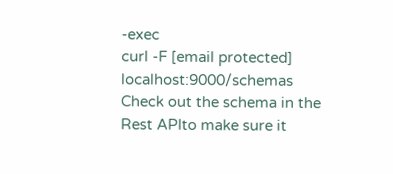-exec
curl -F [email protected] localhost:9000/schemas
Check out the schema in the Rest APIto make sure it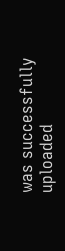was successfully uploaded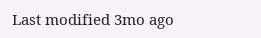Last modified 3mo ago